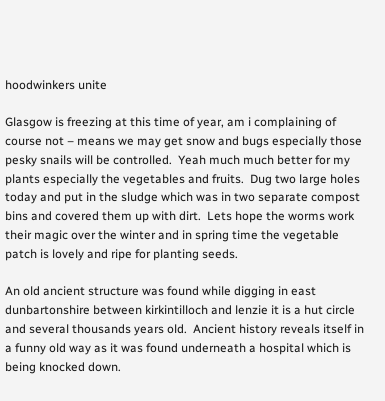hoodwinkers unite

Glasgow is freezing at this time of year, am i complaining of course not – means we may get snow and bugs especially those pesky snails will be controlled.  Yeah much much better for my plants especially the vegetables and fruits.  Dug two large holes today and put in the sludge which was in two separate compost bins and covered them up with dirt.  Lets hope the worms work their magic over the winter and in spring time the vegetable patch is lovely and ripe for planting seeds.

An old ancient structure was found while digging in east dunbartonshire between kirkintilloch and lenzie it is a hut circle and several thousands years old.  Ancient history reveals itself in a funny old way as it was found underneath a hospital which is being knocked down.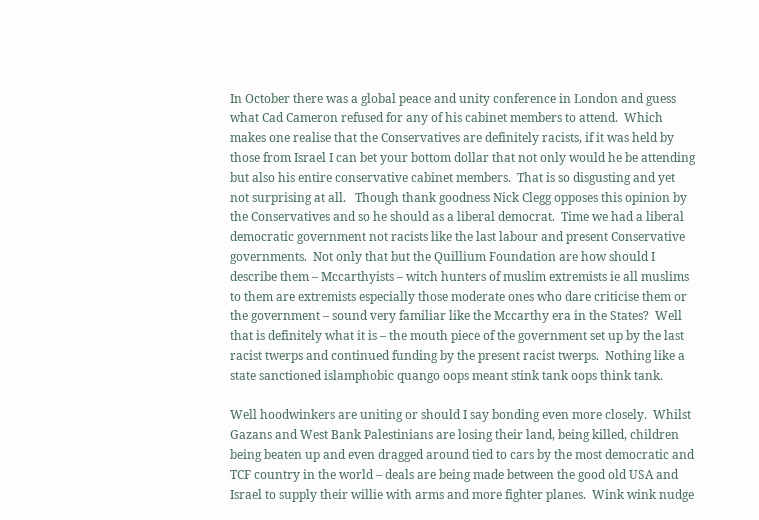In October there was a global peace and unity conference in London and guess what Cad Cameron refused for any of his cabinet members to attend.  Which makes one realise that the Conservatives are definitely racists, if it was held by those from Israel I can bet your bottom dollar that not only would he be attending but also his entire conservative cabinet members.  That is so disgusting and yet not surprising at all.   Though thank goodness Nick Clegg opposes this opinion by the Conservatives and so he should as a liberal democrat.  Time we had a liberal democratic government not racists like the last labour and present Conservative governments.  Not only that but the Quillium Foundation are how should I describe them – Mccarthyists – witch hunters of muslim extremists ie all muslims to them are extremists especially those moderate ones who dare criticise them or the government – sound very familiar like the Mccarthy era in the States?  Well that is definitely what it is – the mouth piece of the government set up by the last racist twerps and continued funding by the present racist twerps.  Nothing like a state sanctioned islamphobic quango oops meant stink tank oops think tank.

Well hoodwinkers are uniting or should I say bonding even more closely.  Whilst Gazans and West Bank Palestinians are losing their land, being killed, children being beaten up and even dragged around tied to cars by the most democratic and TCF country in the world – deals are being made between the good old USA and Israel to supply their willie with arms and more fighter planes.  Wink wink nudge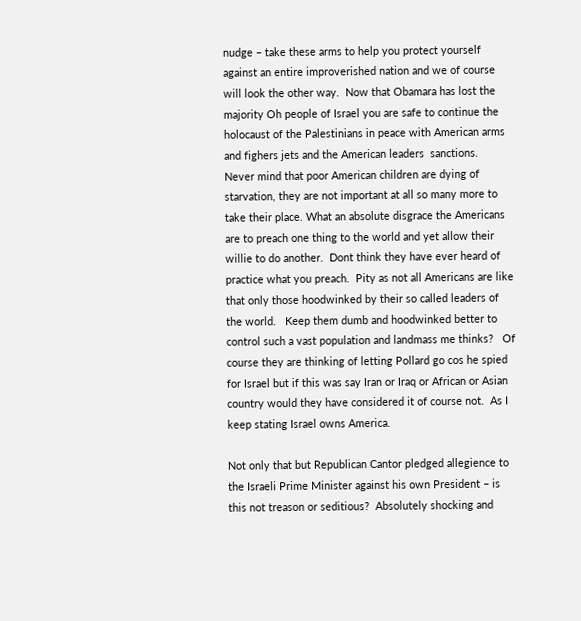nudge – take these arms to help you protect yourself against an entire improverished nation and we of course will look the other way.  Now that Obamara has lost the majority Oh people of Israel you are safe to continue the holocaust of the Palestinians in peace with American arms and fighers jets and the American leaders  sanctions.   Never mind that poor American children are dying of starvation, they are not important at all so many more to take their place. What an absolute disgrace the Americans are to preach one thing to the world and yet allow their willie to do another.  Dont think they have ever heard of practice what you preach.  Pity as not all Americans are like that only those hoodwinked by their so called leaders of the world.   Keep them dumb and hoodwinked better to control such a vast population and landmass me thinks?   Of course they are thinking of letting Pollard go cos he spied for Israel but if this was say Iran or Iraq or African or Asian country would they have considered it of course not.  As I keep stating Israel owns America.

Not only that but Republican Cantor pledged allegience to the Israeli Prime Minister against his own President – is this not treason or seditious?  Absolutely shocking and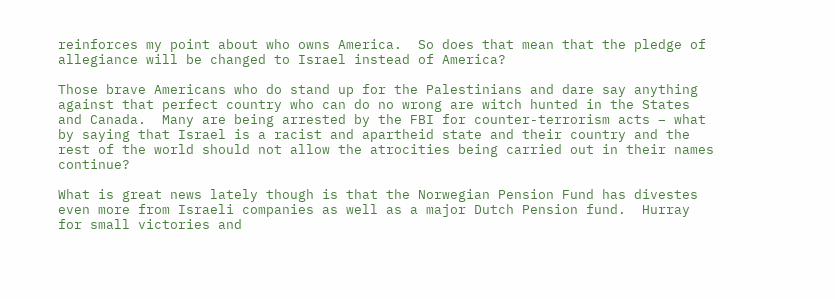reinforces my point about who owns America.  So does that mean that the pledge of allegiance will be changed to Israel instead of America?

Those brave Americans who do stand up for the Palestinians and dare say anything against that perfect country who can do no wrong are witch hunted in the States and Canada.  Many are being arrested by the FBI for counter-terrorism acts – what by saying that Israel is a racist and apartheid state and their country and the rest of the world should not allow the atrocities being carried out in their names continue?

What is great news lately though is that the Norwegian Pension Fund has divestes even more from Israeli companies as well as a major Dutch Pension fund.  Hurray for small victories and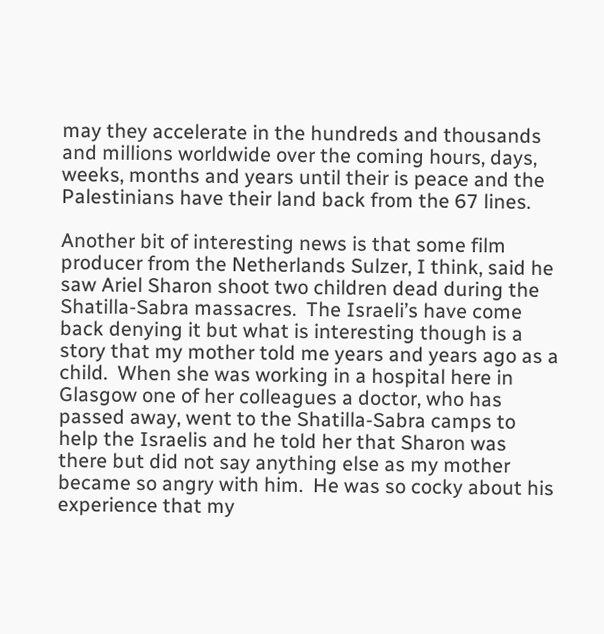may they accelerate in the hundreds and thousands and millions worldwide over the coming hours, days, weeks, months and years until their is peace and the Palestinians have their land back from the 67 lines.

Another bit of interesting news is that some film producer from the Netherlands Sulzer, I think, said he saw Ariel Sharon shoot two children dead during the Shatilla-Sabra massacres.  The Israeli’s have come back denying it but what is interesting though is a story that my mother told me years and years ago as a child.  When she was working in a hospital here in Glasgow one of her colleagues a doctor, who has passed away, went to the Shatilla-Sabra camps to help the Israelis and he told her that Sharon was there but did not say anything else as my mother became so angry with him.  He was so cocky about his experience that my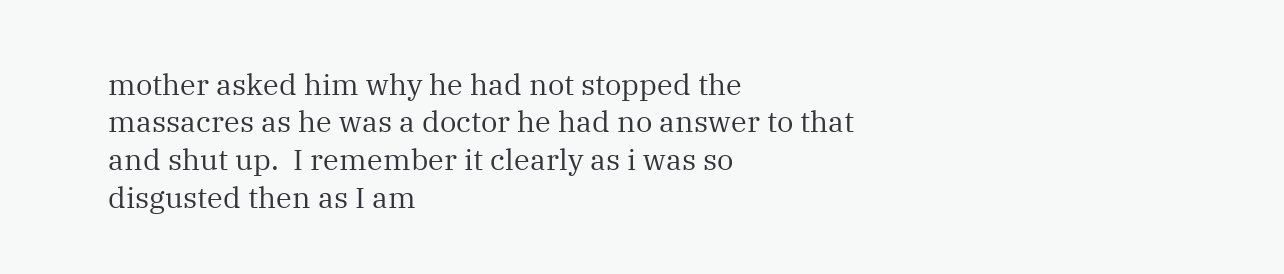mother asked him why he had not stopped the massacres as he was a doctor he had no answer to that and shut up.  I remember it clearly as i was so disgusted then as I am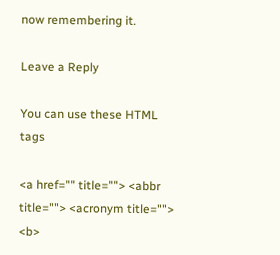now remembering it.

Leave a Reply

You can use these HTML tags

<a href="" title=""> <abbr title=""> <acronym title=""> <b>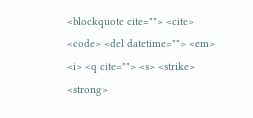<blockquote cite=""> <cite> <code> <del datetime=""> <em> <i> <q cite=""> <s> <strike> <strong>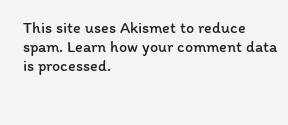This site uses Akismet to reduce spam. Learn how your comment data is processed.